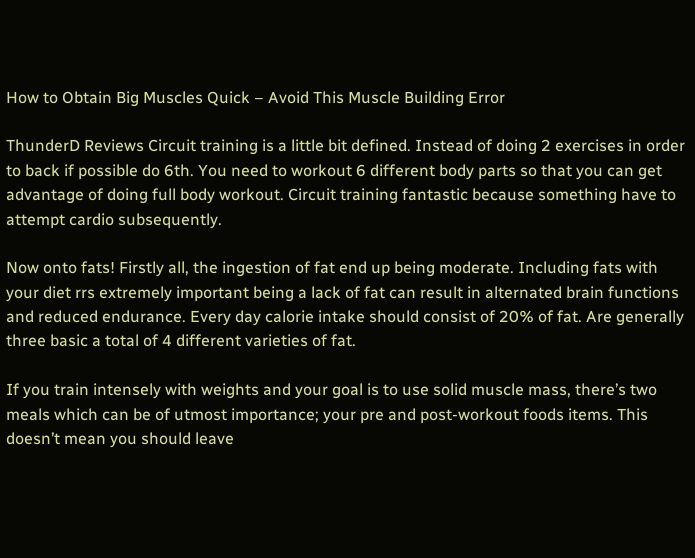How to Obtain Big Muscles Quick – Avoid This Muscle Building Error

ThunderD Reviews Circuit training is a little bit defined. Instead of doing 2 exercises in order to back if possible do 6th. You need to workout 6 different body parts so that you can get advantage of doing full body workout. Circuit training fantastic because something have to attempt cardio subsequently.

Now onto fats! Firstly all, the ingestion of fat end up being moderate. Including fats with your diet rrs extremely important being a lack of fat can result in alternated brain functions and reduced endurance. Every day calorie intake should consist of 20% of fat. Are generally three basic a total of 4 different varieties of fat.

If you train intensely with weights and your goal is to use solid muscle mass, there’s two meals which can be of utmost importance; your pre and post-workout foods items. This doesn’t mean you should leave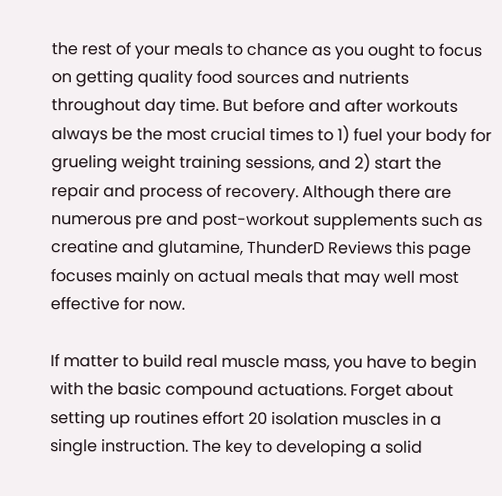the rest of your meals to chance as you ought to focus on getting quality food sources and nutrients throughout day time. But before and after workouts always be the most crucial times to 1) fuel your body for grueling weight training sessions, and 2) start the repair and process of recovery. Although there are numerous pre and post-workout supplements such as creatine and glutamine, ThunderD Reviews this page focuses mainly on actual meals that may well most effective for now.

If matter to build real muscle mass, you have to begin with the basic compound actuations. Forget about setting up routines effort 20 isolation muscles in a single instruction. The key to developing a solid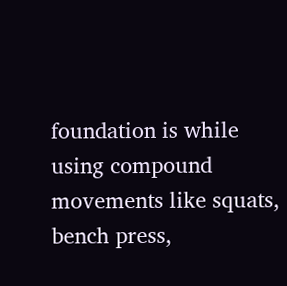foundation is while using compound movements like squats, bench press,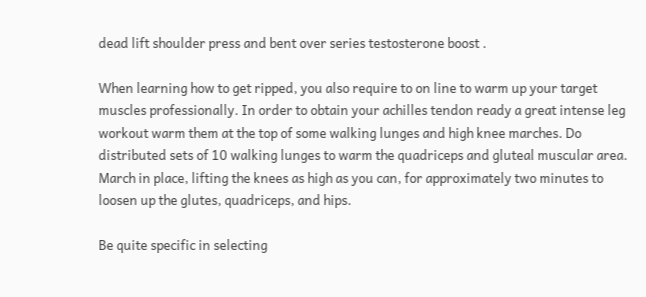dead lift shoulder press and bent over series testosterone boost .

When learning how to get ripped, you also require to on line to warm up your target muscles professionally. In order to obtain your achilles tendon ready a great intense leg workout warm them at the top of some walking lunges and high knee marches. Do distributed sets of 10 walking lunges to warm the quadriceps and gluteal muscular area. March in place, lifting the knees as high as you can, for approximately two minutes to loosen up the glutes, quadriceps, and hips.

Be quite specific in selecting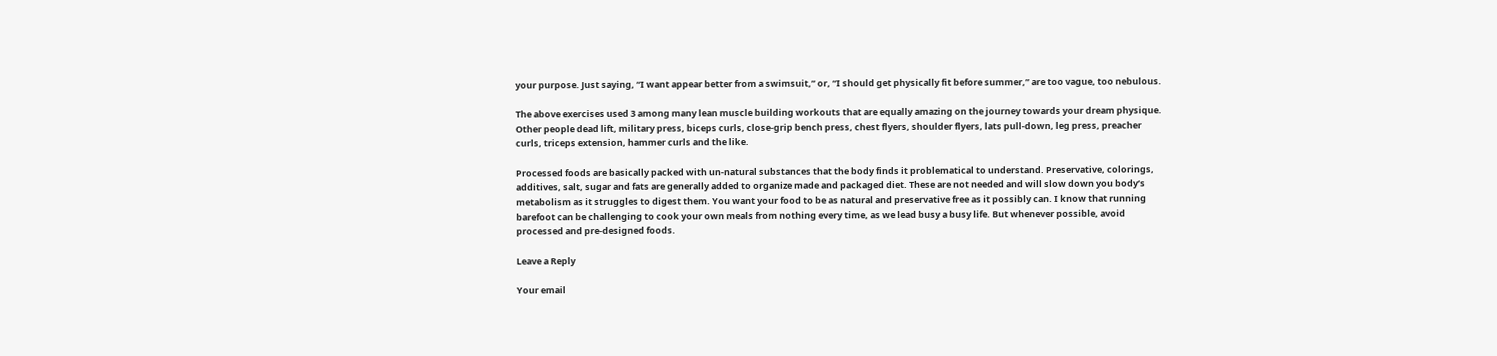your purpose. Just saying, “I want appear better from a swimsuit,” or, “I should get physically fit before summer,” are too vague, too nebulous.

The above exercises used 3 among many lean muscle building workouts that are equally amazing on the journey towards your dream physique. Other people dead lift, military press, biceps curls, close-grip bench press, chest flyers, shoulder flyers, lats pull-down, leg press, preacher curls, triceps extension, hammer curls and the like.

Processed foods are basically packed with un-natural substances that the body finds it problematical to understand. Preservative, colorings, additives, salt, sugar and fats are generally added to organize made and packaged diet. These are not needed and will slow down you body’s metabolism as it struggles to digest them. You want your food to be as natural and preservative free as it possibly can. I know that running barefoot can be challenging to cook your own meals from nothing every time, as we lead busy a busy life. But whenever possible, avoid processed and pre-designed foods.

Leave a Reply

Your email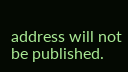address will not be published.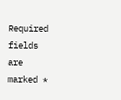Required fields are marked *